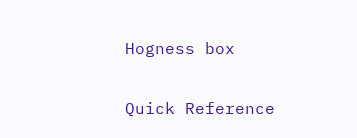Hogness box

Quick Reference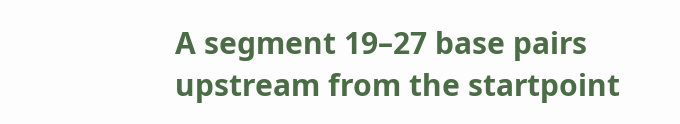A segment 19–27 base pairs upstream from the startpoint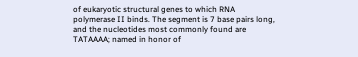of eukaryotic structural genes to which RNA polymerase II binds. The segment is 7 base pairs long, and the nucleotides most commonly found are TATAAAA; named in honor of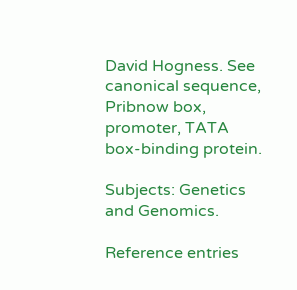David Hogness. See canonical sequence, Pribnow box, promoter, TATA box-binding protein.

Subjects: Genetics and Genomics.

Reference entries